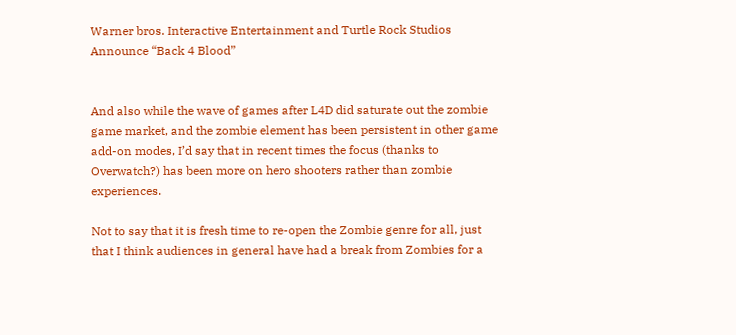Warner bros. Interactive Entertainment and Turtle Rock Studios Announce “Back 4 Blood”


And also while the wave of games after L4D did saturate out the zombie game market, and the zombie element has been persistent in other game add-on modes, I’d say that in recent times the focus (thanks to Overwatch?) has been more on hero shooters rather than zombie experiences.

Not to say that it is fresh time to re-open the Zombie genre for all, just that I think audiences in general have had a break from Zombies for a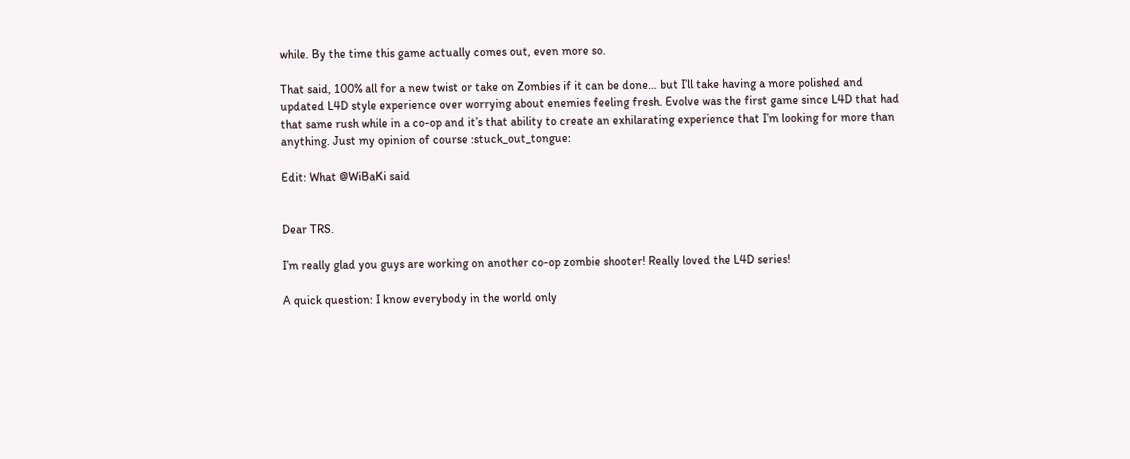while. By the time this game actually comes out, even more so.

That said, 100% all for a new twist or take on Zombies if it can be done… but I’ll take having a more polished and updated L4D style experience over worrying about enemies feeling fresh. Evolve was the first game since L4D that had that same rush while in a co-op and it’s that ability to create an exhilarating experience that I’m looking for more than anything. Just my opinion of course :stuck_out_tongue:

Edit: What @WiBaKi said


Dear TRS.

I’m really glad you guys are working on another co-op zombie shooter! Really loved the L4D series!

A quick question: I know everybody in the world only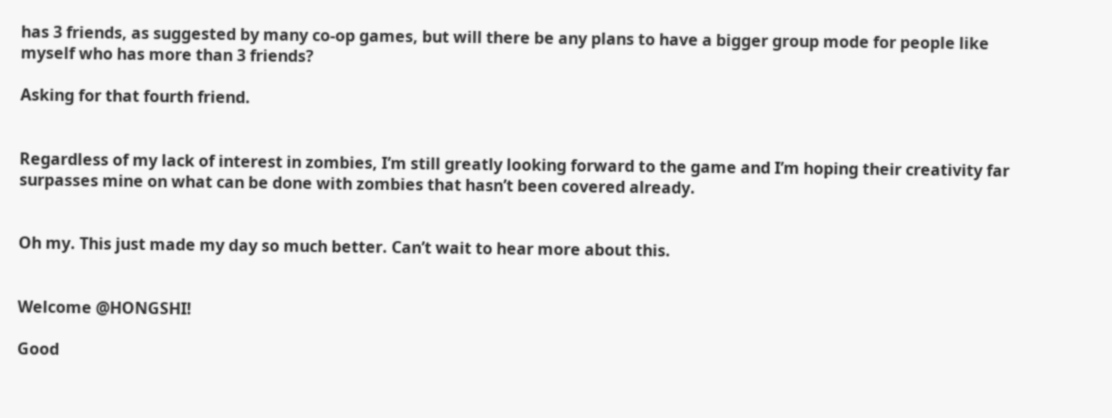has 3 friends, as suggested by many co-op games, but will there be any plans to have a bigger group mode for people like myself who has more than 3 friends?

Asking for that fourth friend.


Regardless of my lack of interest in zombies, I’m still greatly looking forward to the game and I’m hoping their creativity far surpasses mine on what can be done with zombies that hasn’t been covered already.


Oh my. This just made my day so much better. Can’t wait to hear more about this.


Welcome @HONGSHI!

Good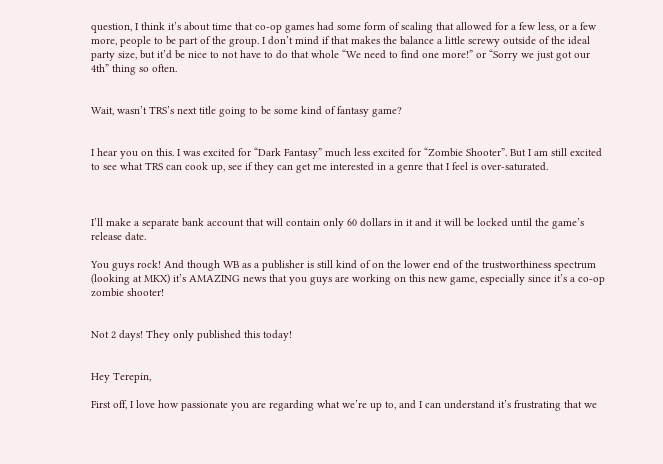question, I think it’s about time that co-op games had some form of scaling that allowed for a few less, or a few more, people to be part of the group. I don’t mind if that makes the balance a little screwy outside of the ideal party size, but it’d be nice to not have to do that whole “We need to find one more!” or “Sorry we just got our 4th” thing so often.


Wait, wasn’t TRS’s next title going to be some kind of fantasy game?


I hear you on this. I was excited for “Dark Fantasy” much less excited for “Zombie Shooter”. But I am still excited to see what TRS can cook up, see if they can get me interested in a genre that I feel is over-saturated.



I’ll make a separate bank account that will contain only 60 dollars in it and it will be locked until the game’s release date.

You guys rock! And though WB as a publisher is still kind of on the lower end of the trustworthiness spectrum (looking at MKX) it’s AMAZING news that you guys are working on this new game, especially since it’s a co-op zombie shooter!


Not 2 days! They only published this today!


Hey Terepin,

First off, I love how passionate you are regarding what we’re up to, and I can understand it’s frustrating that we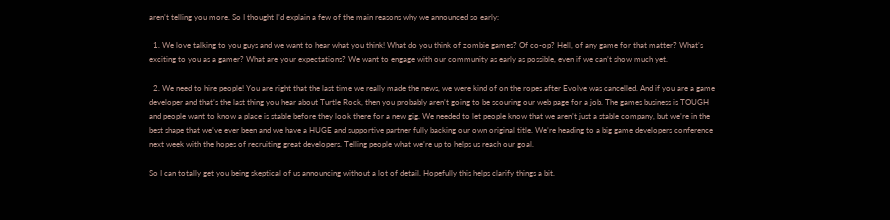aren’t telling you more. So I thought I’d explain a few of the main reasons why we announced so early:

  1. We love talking to you guys and we want to hear what you think! What do you think of zombie games? Of co-op? Hell, of any game for that matter? What’s exciting to you as a gamer? What are your expectations? We want to engage with our community as early as possible, even if we can’t show much yet.

  2. We need to hire people! You are right that the last time we really made the news, we were kind of on the ropes after Evolve was cancelled. And if you are a game developer and that’s the last thing you hear about Turtle Rock, then you probably aren’t going to be scouring our web page for a job. The games business is TOUGH and people want to know a place is stable before they look there for a new gig. We needed to let people know that we aren’t just a stable company, but we’re in the best shape that we’ve ever been and we have a HUGE and supportive partner fully backing our own original title. We’re heading to a big game developers conference next week with the hopes of recruiting great developers. Telling people what we’re up to helps us reach our goal.

So I can totally get you being skeptical of us announcing without a lot of detail. Hopefully this helps clarify things a bit.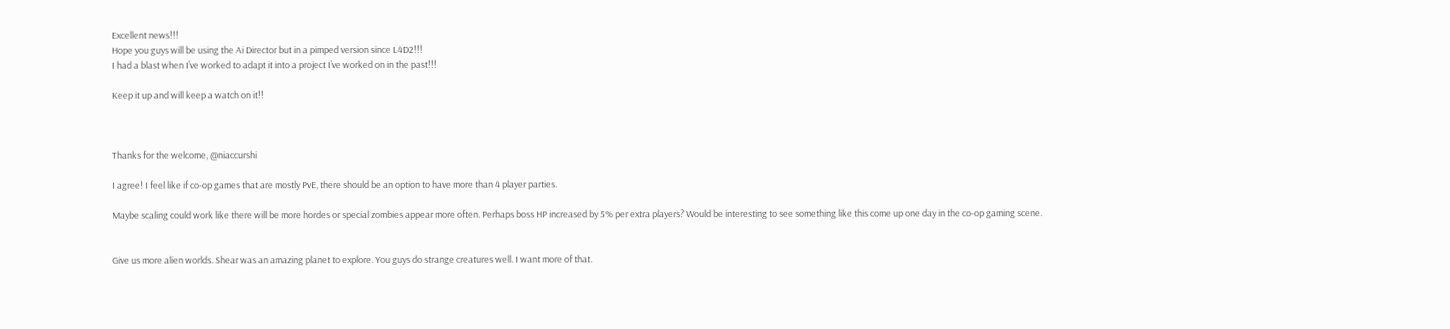Excellent news!!!
Hope you guys will be using the Ai Director but in a pimped version since L4D2!!!
I had a blast when I’ve worked to adapt it into a project I’ve worked on in the past!!!

Keep it up and will keep a watch on it!!



Thanks for the welcome, @niaccurshi

I agree! I feel like if co-op games that are mostly PvE, there should be an option to have more than 4 player parties.

Maybe scaling could work like there will be more hordes or special zombies appear more often. Perhaps boss HP increased by 5% per extra players? Would be interesting to see something like this come up one day in the co-op gaming scene.


Give us more alien worlds. Shear was an amazing planet to explore. You guys do strange creatures well. I want more of that.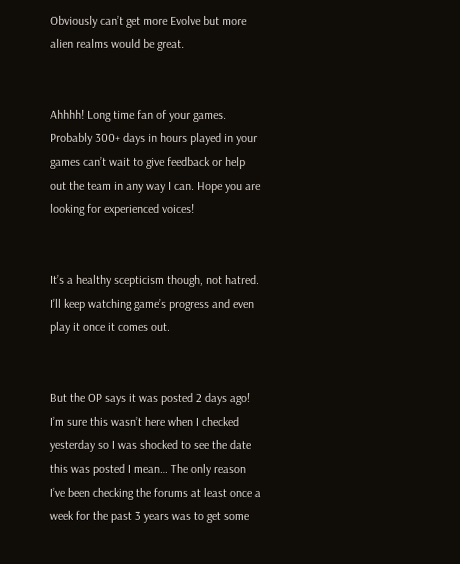Obviously can’t get more Evolve but more alien realms would be great.


Ahhhh! Long time fan of your games. Probably 300+ days in hours played in your games can’t wait to give feedback or help out the team in any way I can. Hope you are looking for experienced voices!


It’s a healthy scepticism though, not hatred. I’ll keep watching game’s progress and even play it once it comes out.


But the OP says it was posted 2 days ago! I’m sure this wasn’t here when I checked yesterday so I was shocked to see the date this was posted I mean… The only reason I’ve been checking the forums at least once a week for the past 3 years was to get some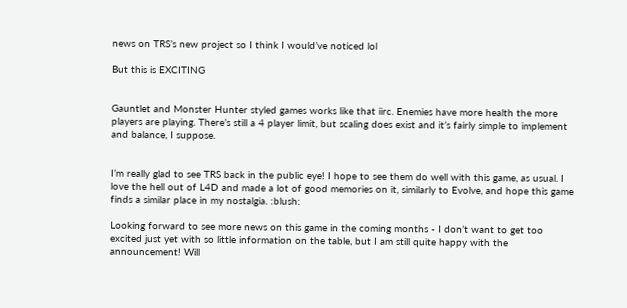news on TRS’s new project so I think I would’ve noticed lol

But this is EXCITING


Gauntlet and Monster Hunter styled games works like that iirc. Enemies have more health the more players are playing. There’s still a 4 player limit, but scaling does exist and it’s fairly simple to implement and balance, I suppose.


I’m really glad to see TRS back in the public eye! I hope to see them do well with this game, as usual. I love the hell out of L4D and made a lot of good memories on it, similarly to Evolve, and hope this game finds a similar place in my nostalgia. :blush:

Looking forward to see more news on this game in the coming months - I don’t want to get too excited just yet with so little information on the table, but I am still quite happy with the announcement! Will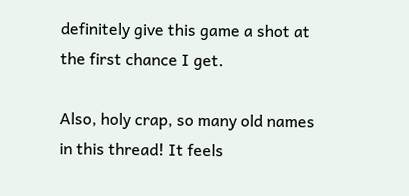definitely give this game a shot at the first chance I get.

Also, holy crap, so many old names in this thread! It feels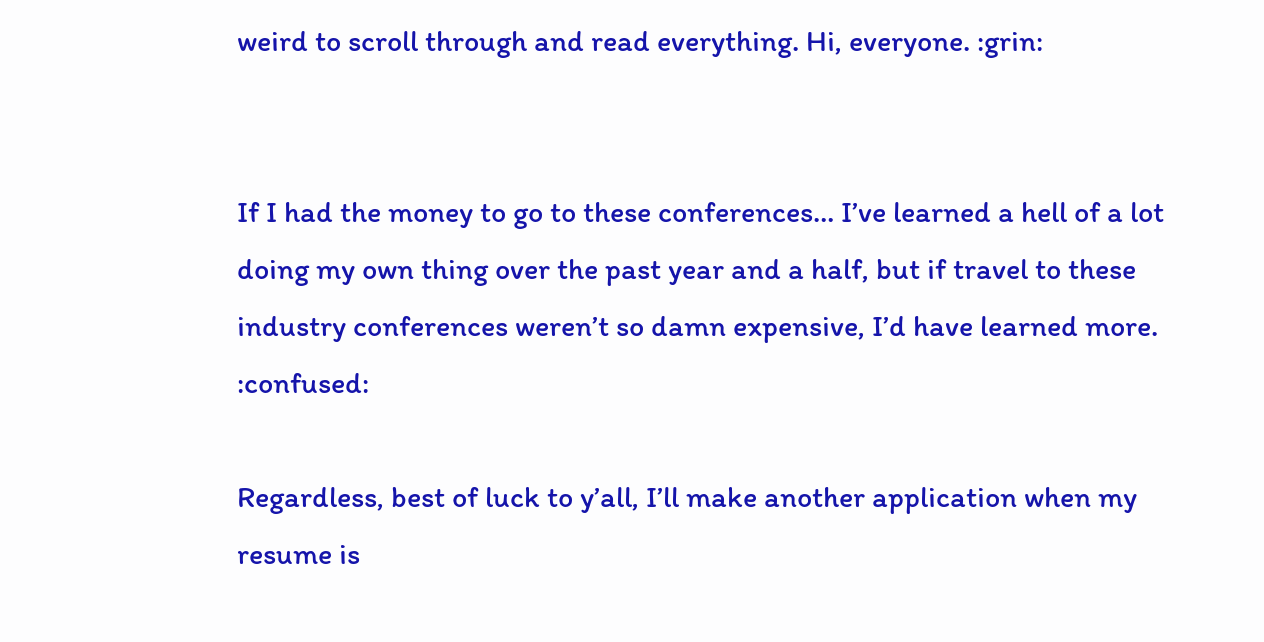weird to scroll through and read everything. Hi, everyone. :grin:


If I had the money to go to these conferences… I’ve learned a hell of a lot doing my own thing over the past year and a half, but if travel to these industry conferences weren’t so damn expensive, I’d have learned more. :confused:

Regardless, best of luck to y’all, I’ll make another application when my resume is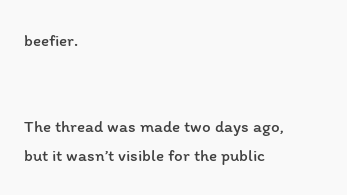beefier.


The thread was made two days ago, but it wasn’t visible for the public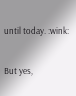until today. :wink:

But yes,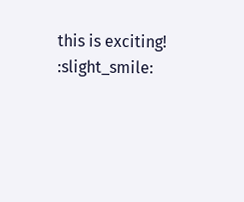this is exciting! :slight_smile: